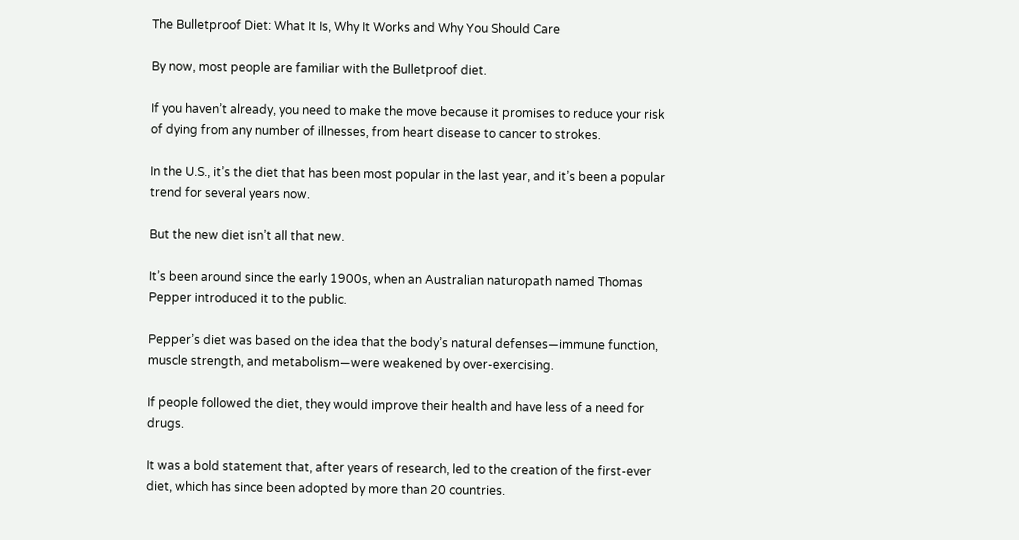The Bulletproof Diet: What It Is, Why It Works and Why You Should Care

By now, most people are familiar with the Bulletproof diet.

If you haven’t already, you need to make the move because it promises to reduce your risk of dying from any number of illnesses, from heart disease to cancer to strokes.

In the U.S., it’s the diet that has been most popular in the last year, and it’s been a popular trend for several years now.

But the new diet isn’t all that new.

It’s been around since the early 1900s, when an Australian naturopath named Thomas Pepper introduced it to the public.

Pepper’s diet was based on the idea that the body’s natural defenses—immune function, muscle strength, and metabolism—were weakened by over-exercising.

If people followed the diet, they would improve their health and have less of a need for drugs.

It was a bold statement that, after years of research, led to the creation of the first-ever diet, which has since been adopted by more than 20 countries.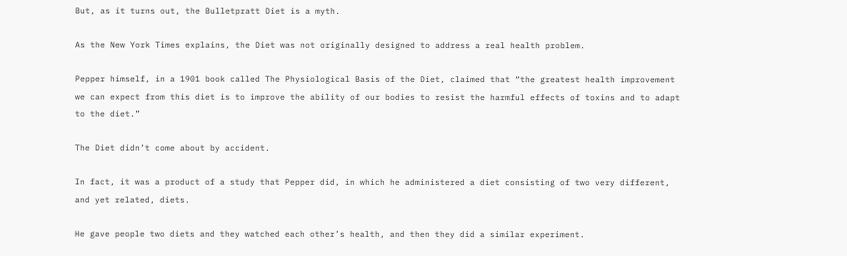But, as it turns out, the Bulletpratt Diet is a myth.

As the New York Times explains, the Diet was not originally designed to address a real health problem.

Pepper himself, in a 1901 book called The Physiological Basis of the Diet, claimed that “the greatest health improvement we can expect from this diet is to improve the ability of our bodies to resist the harmful effects of toxins and to adapt to the diet.”

The Diet didn’t come about by accident.

In fact, it was a product of a study that Pepper did, in which he administered a diet consisting of two very different, and yet related, diets.

He gave people two diets and they watched each other’s health, and then they did a similar experiment.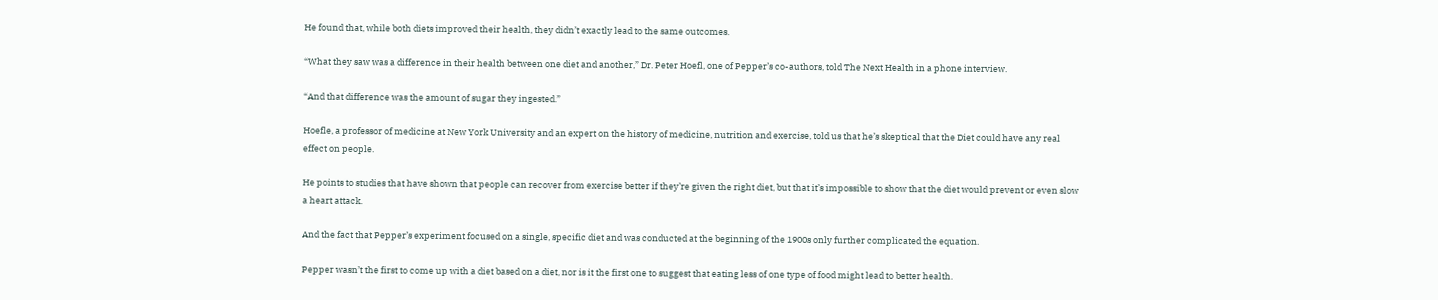He found that, while both diets improved their health, they didn’t exactly lead to the same outcomes.

“What they saw was a difference in their health between one diet and another,” Dr. Peter Hoefl, one of Pepper’s co-authors, told The Next Health in a phone interview.

“And that difference was the amount of sugar they ingested.”

Hoefle, a professor of medicine at New York University and an expert on the history of medicine, nutrition and exercise, told us that he’s skeptical that the Diet could have any real effect on people.

He points to studies that have shown that people can recover from exercise better if they’re given the right diet, but that it’s impossible to show that the diet would prevent or even slow a heart attack.

And the fact that Pepper’s experiment focused on a single, specific diet and was conducted at the beginning of the 1900s only further complicated the equation.

Pepper wasn’t the first to come up with a diet based on a diet, nor is it the first one to suggest that eating less of one type of food might lead to better health.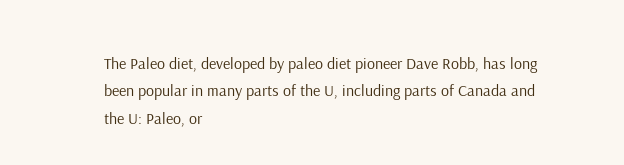The Paleo diet, developed by paleo diet pioneer Dave Robb, has long been popular in many parts of the U, including parts of Canada and the U: Paleo, or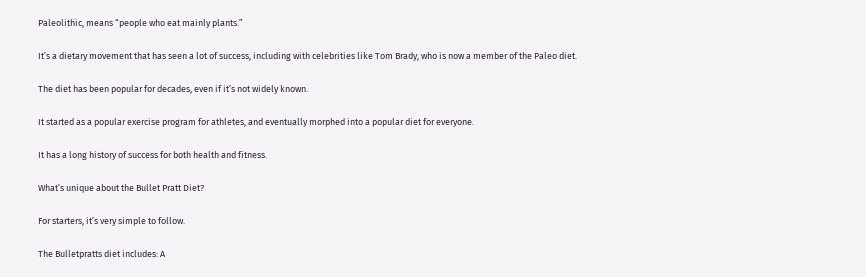Paleolithic, means “people who eat mainly plants.”

It’s a dietary movement that has seen a lot of success, including with celebrities like Tom Brady, who is now a member of the Paleo diet.

The diet has been popular for decades, even if it’s not widely known.

It started as a popular exercise program for athletes, and eventually morphed into a popular diet for everyone.

It has a long history of success for both health and fitness.

What’s unique about the Bullet Pratt Diet?

For starters, it’s very simple to follow.

The Bulletpratts diet includes: A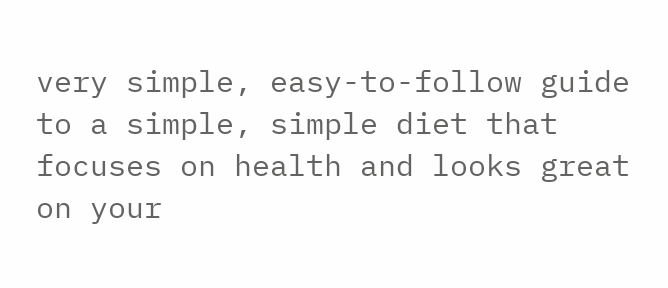very simple, easy-to-follow guide to a simple, simple diet that focuses on health and looks great on your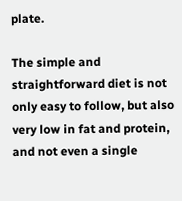plate.

The simple and straightforward diet is not only easy to follow, but also very low in fat and protein, and not even a single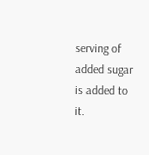serving of added sugar is added to it.